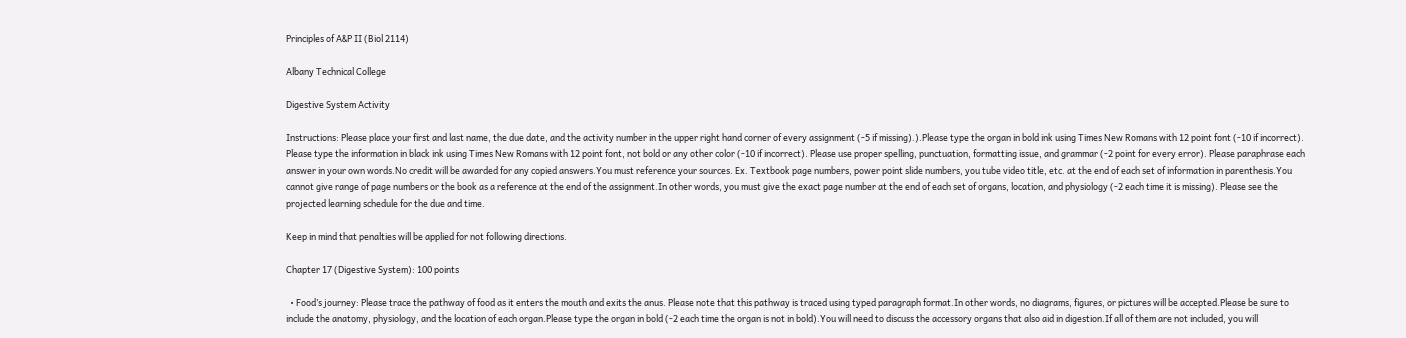Principles of A&P II (Biol 2114)

Albany Technical College

Digestive System Activity

Instructions: Please place your first and last name, the due date, and the activity number in the upper right hand corner of every assignment (-5 if missing).).Please type the organ in bold ink using Times New Romans with 12 point font (-10 if incorrect). Please type the information in black ink using Times New Romans with 12 point font, not bold or any other color (-10 if incorrect). Please use proper spelling, punctuation, formatting issue, and grammar (-2 point for every error). Please paraphrase each answer in your own words.No credit will be awarded for any copied answers.You must reference your sources. Ex. Textbook page numbers, power point slide numbers, you tube video title, etc. at the end of each set of information in parenthesis.You cannot give range of page numbers or the book as a reference at the end of the assignment.In other words, you must give the exact page number at the end of each set of organs, location, and physiology (-2 each time it is missing). Please see the projected learning schedule for the due and time.

Keep in mind that penalties will be applied for not following directions.

Chapter 17 (Digestive System): 100 points

  • Food’s journey: Please trace the pathway of food as it enters the mouth and exits the anus. Please note that this pathway is traced using typed paragraph format.In other words, no diagrams, figures, or pictures will be accepted.Please be sure to include the anatomy, physiology, and the location of each organ.Please type the organ in bold (-2 each time the organ is not in bold).You will need to discuss the accessory organs that also aid in digestion.If all of them are not included, you will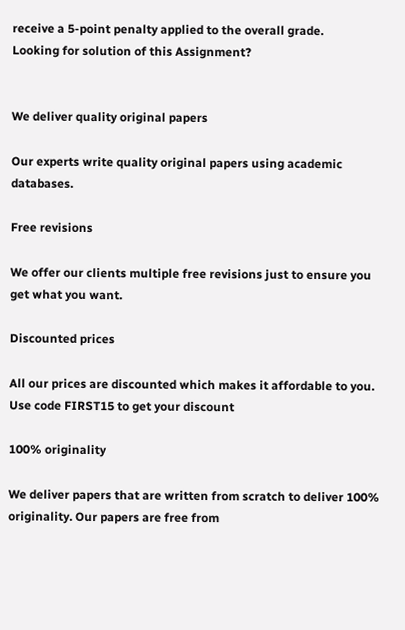receive a 5-point penalty applied to the overall grade.
Looking for solution of this Assignment?


We deliver quality original papers

Our experts write quality original papers using academic databases.

Free revisions

We offer our clients multiple free revisions just to ensure you get what you want.

Discounted prices

All our prices are discounted which makes it affordable to you. Use code FIRST15 to get your discount

100% originality

We deliver papers that are written from scratch to deliver 100% originality. Our papers are free from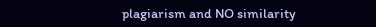plagiarism and NO similarity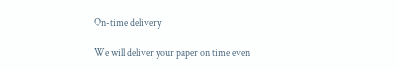On-time delivery

We will deliver your paper on time even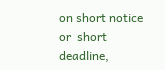on short notice or  short deadline,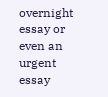overnight essay or even an urgent essay